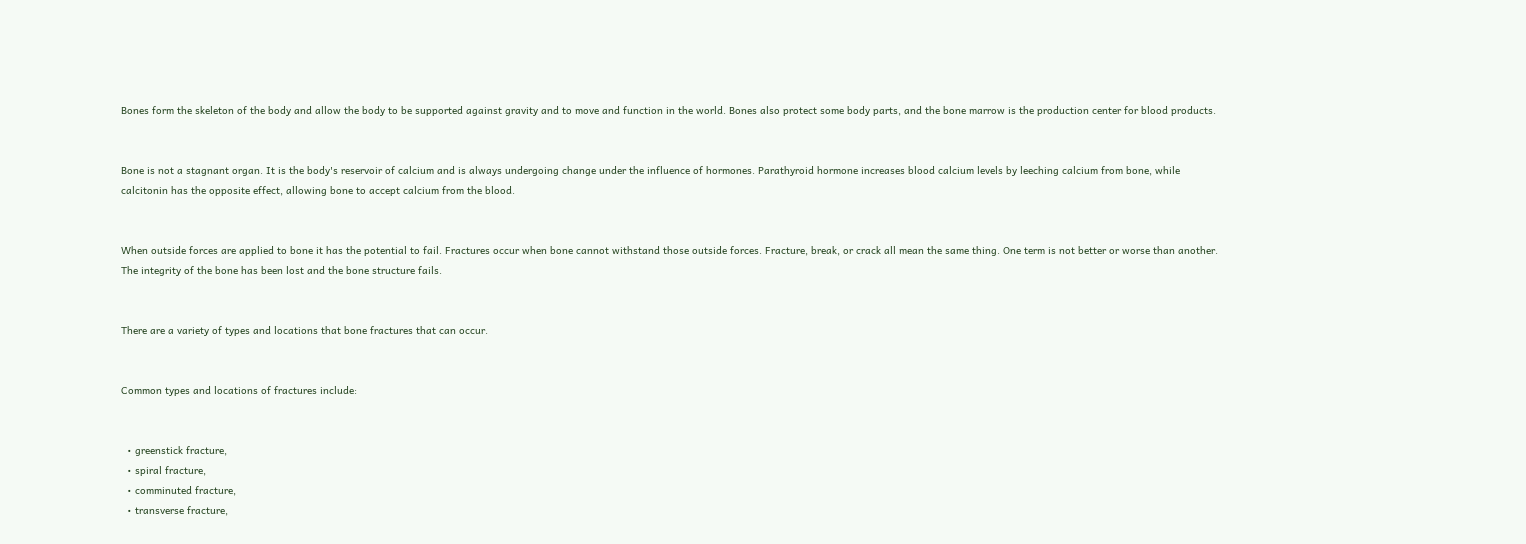Bones form the skeleton of the body and allow the body to be supported against gravity and to move and function in the world. Bones also protect some body parts, and the bone marrow is the production center for blood products.


Bone is not a stagnant organ. It is the body's reservoir of calcium and is always undergoing change under the influence of hormones. Parathyroid hormone increases blood calcium levels by leeching calcium from bone, while calcitonin has the opposite effect, allowing bone to accept calcium from the blood.


When outside forces are applied to bone it has the potential to fail. Fractures occur when bone cannot withstand those outside forces. Fracture, break, or crack all mean the same thing. One term is not better or worse than another. The integrity of the bone has been lost and the bone structure fails.


There are a variety of types and locations that bone fractures that can occur.


Common types and locations of fractures include:


  • greenstick fracture,
  • spiral fracture,
  • comminuted fracture,
  • transverse fracture,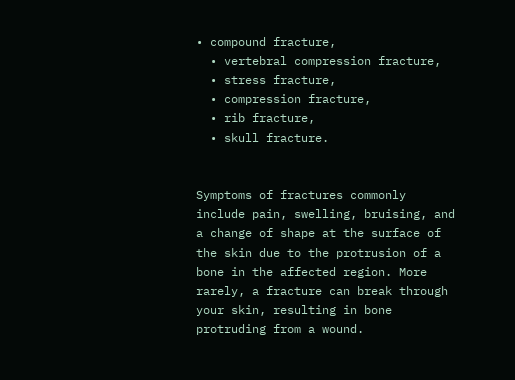• compound fracture,
  • vertebral compression fracture,
  • stress fracture,
  • compression fracture,
  • rib fracture,
  • skull fracture.


Symptoms of fractures commonly include pain, swelling, bruising, and a change of shape at the surface of the skin due to the protrusion of a bone in the affected region. More rarely, a fracture can break through your skin, resulting in bone protruding from a wound.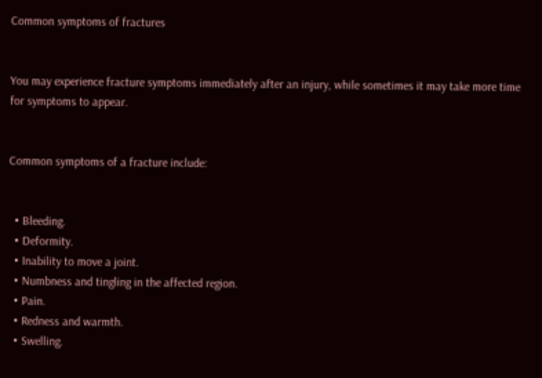Common symptoms of fractures


You may experience fracture symptoms immediately after an injury, while sometimes it may take more time for symptoms to appear.


Common symptoms of a fracture include:


  • Bleeding.
  • Deformity.
  • Inability to move a joint.
  • Numbness and tingling in the affected region.
  • Pain.
  • Redness and warmth.
  • Swelling.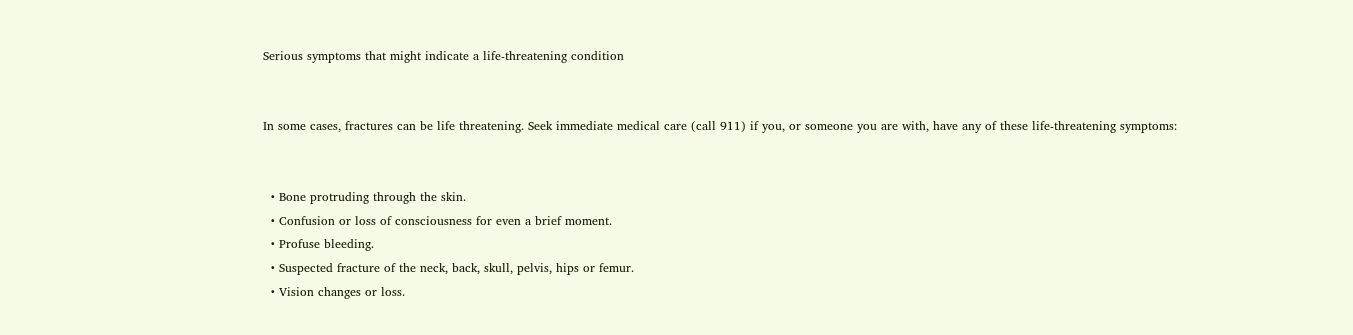Serious symptoms that might indicate a life-threatening condition


In some cases, fractures can be life threatening. Seek immediate medical care (call 911) if you, or someone you are with, have any of these life-threatening symptoms:


  • Bone protruding through the skin.
  • Confusion or loss of consciousness for even a brief moment.
  • Profuse bleeding.
  • Suspected fracture of the neck, back, skull, pelvis, hips or femur.
  • Vision changes or loss.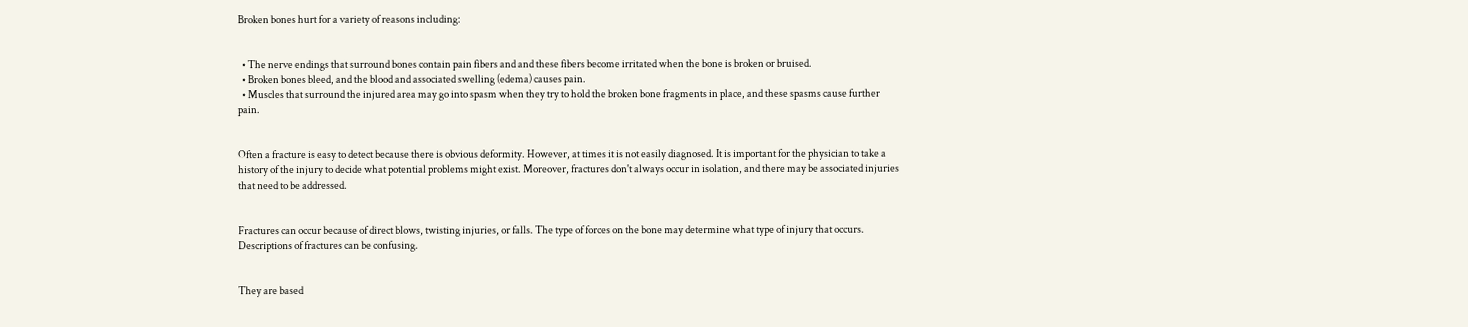Broken bones hurt for a variety of reasons including:


  • The nerve endings that surround bones contain pain fibers and and these fibers become irritated when the bone is broken or bruised.
  • Broken bones bleed, and the blood and associated swelling (edema) causes pain.
  • Muscles that surround the injured area may go into spasm when they try to hold the broken bone fragments in place, and these spasms cause further pain.


Often a fracture is easy to detect because there is obvious deformity. However, at times it is not easily diagnosed. It is important for the physician to take a history of the injury to decide what potential problems might exist. Moreover, fractures don't always occur in isolation, and there may be associated injuries that need to be addressed.


Fractures can occur because of direct blows, twisting injuries, or falls. The type of forces on the bone may determine what type of injury that occurs. Descriptions of fractures can be confusing.


They are based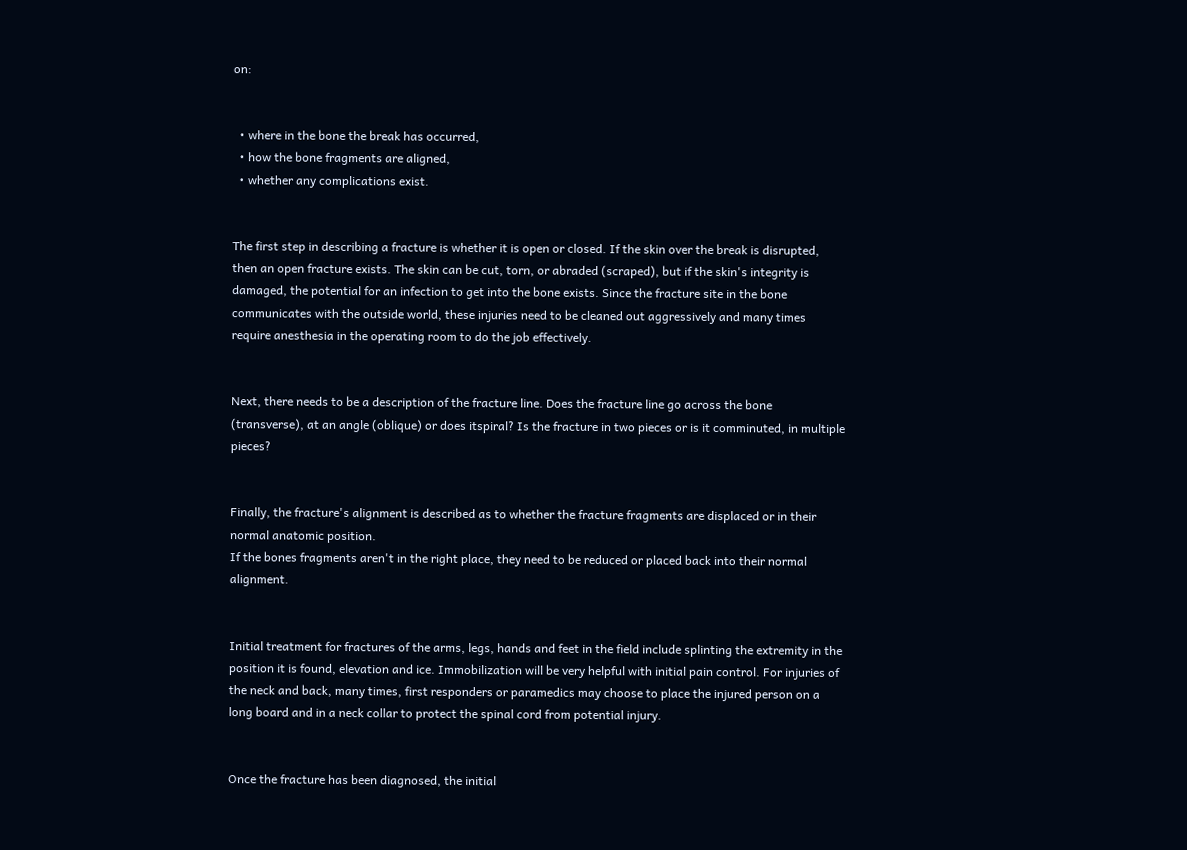on:


  • where in the bone the break has occurred,
  • how the bone fragments are aligned,
  • whether any complications exist.


The first step in describing a fracture is whether it is open or closed. If the skin over the break is disrupted, then an open fracture exists. The skin can be cut, torn, or abraded (scraped), but if the skin's integrity is damaged, the potential for an infection to get into the bone exists. Since the fracture site in the bone communicates with the outside world, these injuries need to be cleaned out aggressively and many times require anesthesia in the operating room to do the job effectively.


Next, there needs to be a description of the fracture line. Does the fracture line go across the bone (transverse), at an angle (oblique) or does itspiral? Is the fracture in two pieces or is it comminuted, in multiple pieces?


Finally, the fracture's alignment is described as to whether the fracture fragments are displaced or in their normal anatomic position.
If the bones fragments aren't in the right place, they need to be reduced or placed back into their normal alignment.


Initial treatment for fractures of the arms, legs, hands and feet in the field include splinting the extremity in the position it is found, elevation and ice. Immobilization will be very helpful with initial pain control. For injuries of the neck and back, many times, first responders or paramedics may choose to place the injured person on a long board and in a neck collar to protect the spinal cord from potential injury.


Once the fracture has been diagnosed, the initial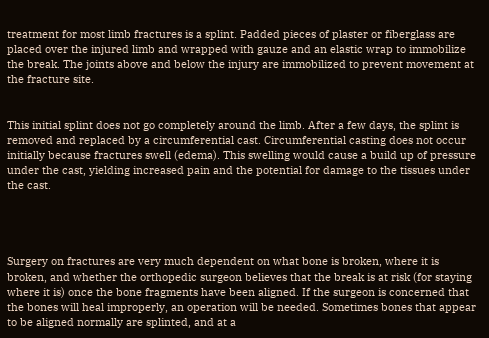treatment for most limb fractures is a splint. Padded pieces of plaster or fiberglass are placed over the injured limb and wrapped with gauze and an elastic wrap to immobilize the break. The joints above and below the injury are immobilized to prevent movement at the fracture site.


This initial splint does not go completely around the limb. After a few days, the splint is removed and replaced by a circumferential cast. Circumferential casting does not occur initially because fractures swell (edema). This swelling would cause a build up of pressure under the cast, yielding increased pain and the potential for damage to the tissues under the cast.




Surgery on fractures are very much dependent on what bone is broken, where it is broken, and whether the orthopedic surgeon believes that the break is at risk (for staying where it is) once the bone fragments have been aligned. If the surgeon is concerned that the bones will heal improperly, an operation will be needed. Sometimes bones that appear to be aligned normally are splinted, and at a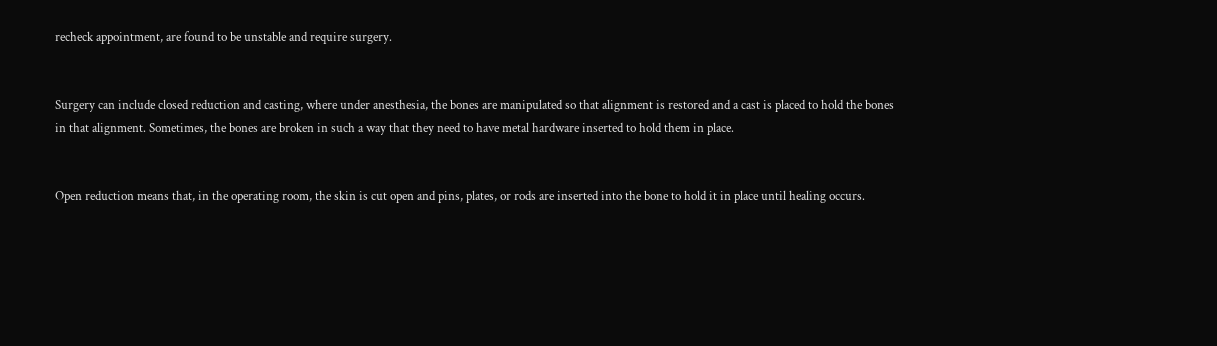recheck appointment, are found to be unstable and require surgery.


Surgery can include closed reduction and casting, where under anesthesia, the bones are manipulated so that alignment is restored and a cast is placed to hold the bones in that alignment. Sometimes, the bones are broken in such a way that they need to have metal hardware inserted to hold them in place.


Open reduction means that, in the operating room, the skin is cut open and pins, plates, or rods are inserted into the bone to hold it in place until healing occurs.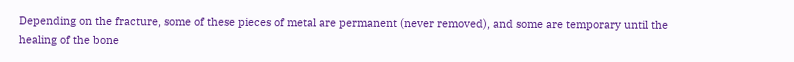Depending on the fracture, some of these pieces of metal are permanent (never removed), and some are temporary until the healing of the bone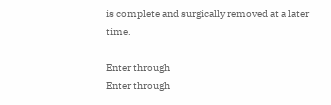is complete and surgically removed at a later time.

Enter through
Enter through